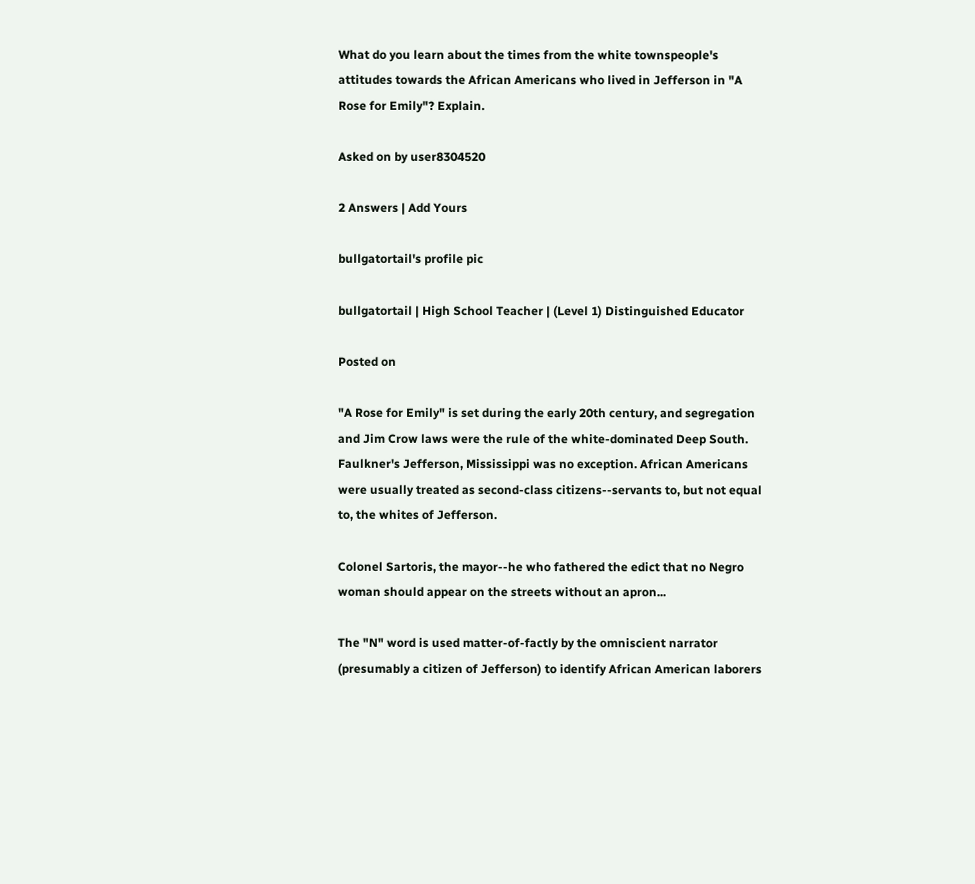What do you learn about the times from the white townspeople's attitudes towards the African Americans who lived in Jefferson in "A Rose for Emily"? Explain.

Asked on by user8304520

2 Answers | Add Yours

bullgatortail's profile pic

bullgatortail | High School Teacher | (Level 1) Distinguished Educator

Posted on

"A Rose for Emily" is set during the early 20th century, and segregation and Jim Crow laws were the rule of the white-dominated Deep South. Faulkner's Jefferson, Mississippi was no exception. African Americans were usually treated as second-class citizens--servants to, but not equal to, the whites of Jefferson.

Colonel Sartoris, the mayor--he who fathered the edict that no Negro woman should appear on the streets without an apron...

The "N" word is used matter-of-factly by the omniscient narrator (presumably a citizen of Jefferson) to identify African American laborers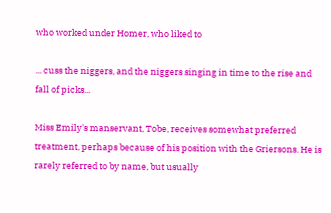who worked under Homer, who liked to

... cuss the niggers, and the niggers singing in time to the rise and fall of picks...

Miss Emily's manservant, Tobe, receives somewhat preferred treatment, perhaps because of his position with the Griersons. He is rarely referred to by name, but usually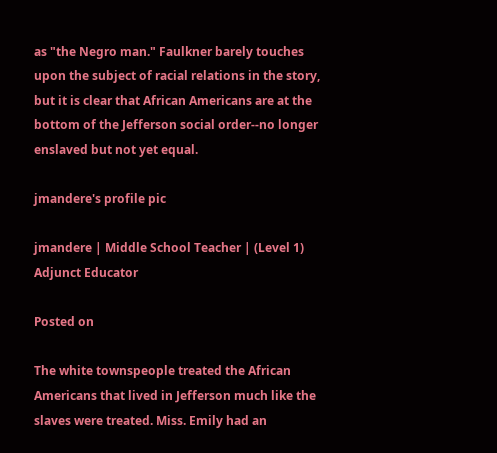as "the Negro man." Faulkner barely touches upon the subject of racial relations in the story, but it is clear that African Americans are at the bottom of the Jefferson social order--no longer enslaved but not yet equal.

jmandere's profile pic

jmandere | Middle School Teacher | (Level 1) Adjunct Educator

Posted on

The white townspeople treated the African Americans that lived in Jefferson much like the slaves were treated. Miss. Emily had an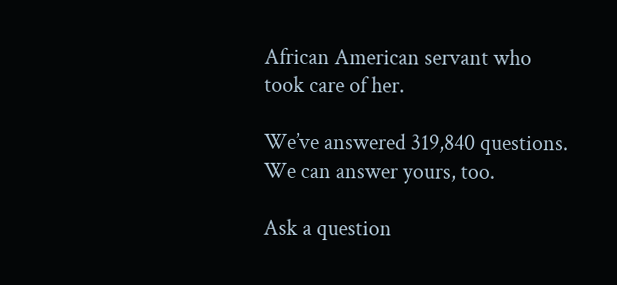African American servant who took care of her.

We’ve answered 319,840 questions. We can answer yours, too.

Ask a question